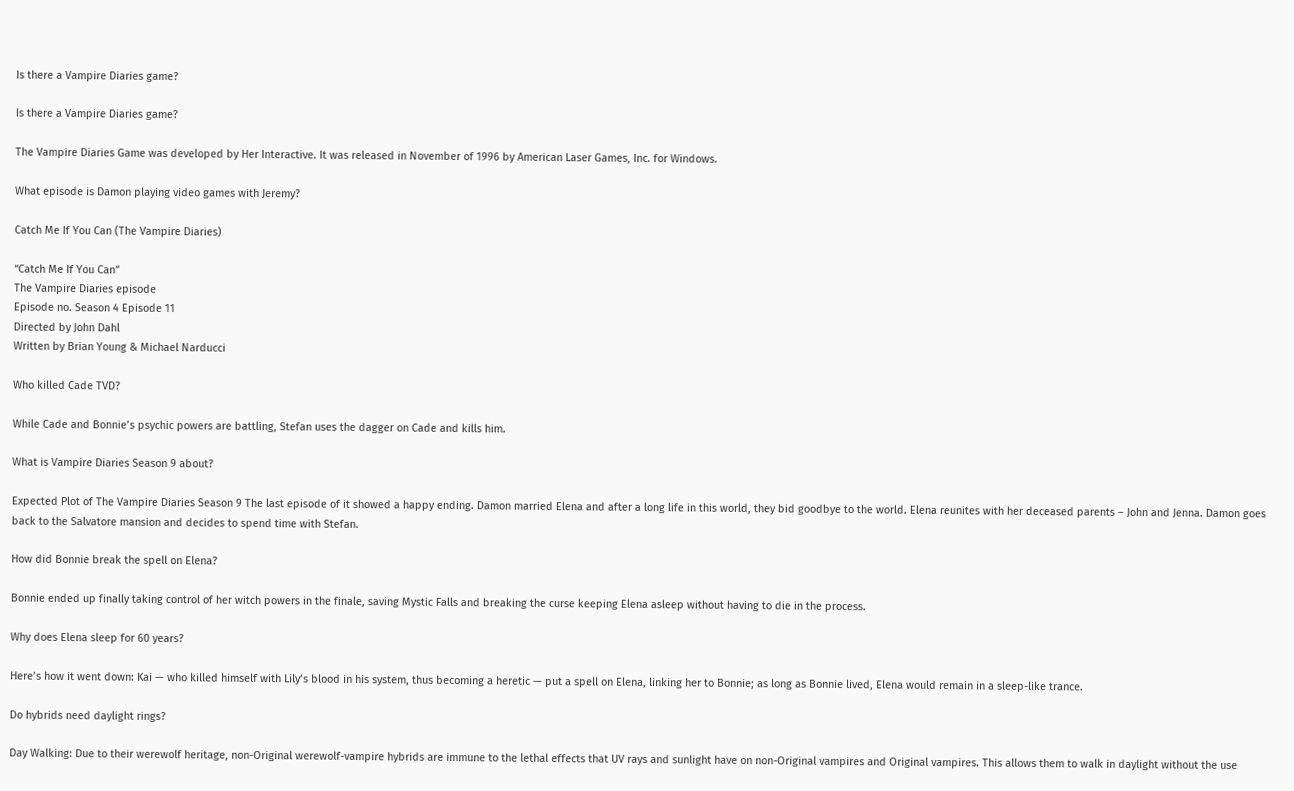Is there a Vampire Diaries game?

Is there a Vampire Diaries game?

The Vampire Diaries Game was developed by Her Interactive. It was released in November of 1996 by American Laser Games, Inc. for Windows.

What episode is Damon playing video games with Jeremy?

Catch Me If You Can (The Vampire Diaries)

“Catch Me If You Can”
The Vampire Diaries episode
Episode no. Season 4 Episode 11
Directed by John Dahl
Written by Brian Young & Michael Narducci

Who killed Cade TVD?

While Cade and Bonnie’s psychic powers are battling, Stefan uses the dagger on Cade and kills him.

What is Vampire Diaries Season 9 about?

Expected Plot of The Vampire Diaries Season 9 The last episode of it showed a happy ending. Damon married Elena and after a long life in this world, they bid goodbye to the world. Elena reunites with her deceased parents – John and Jenna. Damon goes back to the Salvatore mansion and decides to spend time with Stefan.

How did Bonnie break the spell on Elena?

Bonnie ended up finally taking control of her witch powers in the finale, saving Mystic Falls and breaking the curse keeping Elena asleep without having to die in the process.

Why does Elena sleep for 60 years?

Here’s how it went down: Kai — who killed himself with Lily’s blood in his system, thus becoming a heretic — put a spell on Elena, linking her to Bonnie; as long as Bonnie lived, Elena would remain in a sleep-like trance.

Do hybrids need daylight rings?

Day Walking: Due to their werewolf heritage, non-Original werewolf-vampire hybrids are immune to the lethal effects that UV rays and sunlight have on non-Original vampires and Original vampires. This allows them to walk in daylight without the use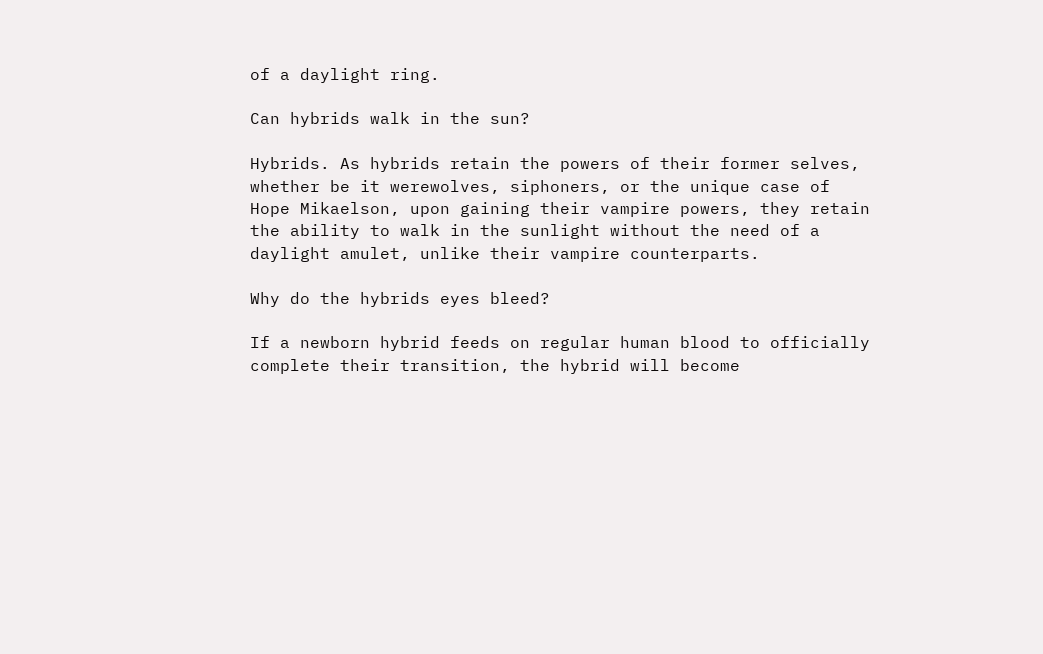of a daylight ring.

Can hybrids walk in the sun?

Hybrids. As hybrids retain the powers of their former selves, whether be it werewolves, siphoners, or the unique case of Hope Mikaelson, upon gaining their vampire powers, they retain the ability to walk in the sunlight without the need of a daylight amulet, unlike their vampire counterparts.

Why do the hybrids eyes bleed?

If a newborn hybrid feeds on regular human blood to officially complete their transition, the hybrid will become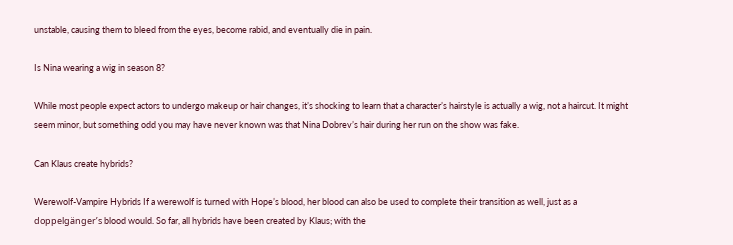unstable, causing them to bleed from the eyes, become rabid, and eventually die in pain.

Is Nina wearing a wig in season 8?

While most people expect actors to undergo makeup or hair changes, it’s shocking to learn that a character’s hairstyle is actually a wig, not a haircut. It might seem minor, but something odd you may have never known was that Nina Dobrev’s hair during her run on the show was fake.

Can Klaus create hybrids?

Werewolf-Vampire Hybrids If a werewolf is turned with Hope’s blood, her blood can also be used to complete their transition as well, just as a doppelgänger’s blood would. So far, all hybrids have been created by Klaus; with the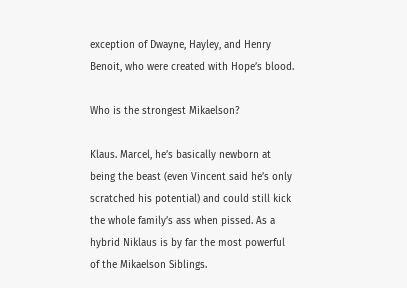exception of Dwayne, Hayley, and Henry Benoit, who were created with Hope’s blood.

Who is the strongest Mikaelson?

Klaus. Marcel, he’s basically newborn at being the beast (even Vincent said he’s only scratched his potential) and could still kick the whole family’s ass when pissed. As a hybrid Niklaus is by far the most powerful of the Mikaelson Siblings.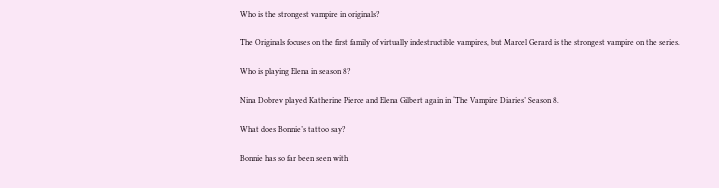Who is the strongest vampire in originals?

The Originals focuses on the first family of virtually indestructible vampires, but Marcel Gerard is the strongest vampire on the series.

Who is playing Elena in season 8?

Nina Dobrev played Katherine Pierce and Elena Gilbert again in ‘The Vampire Diaries’ Season 8.

What does Bonnie’s tattoo say?

Bonnie has so far been seen with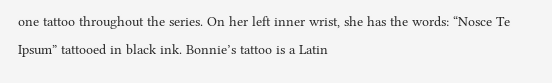one tattoo throughout the series. On her left inner wrist, she has the words: “Nosce Te Ipsum” tattooed in black ink. Bonnie’s tattoo is a Latin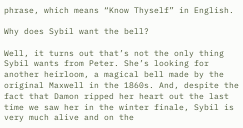phrase, which means “Know Thyself” in English.

Why does Sybil want the bell?

Well, it turns out that’s not the only thing Sybil wants from Peter. She’s looking for another heirloom, a magical bell made by the original Maxwell in the 1860s. And, despite the fact that Damon ripped her heart out the last time we saw her in the winter finale, Sybil is very much alive and on the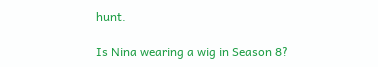hunt.

Is Nina wearing a wig in Season 8?